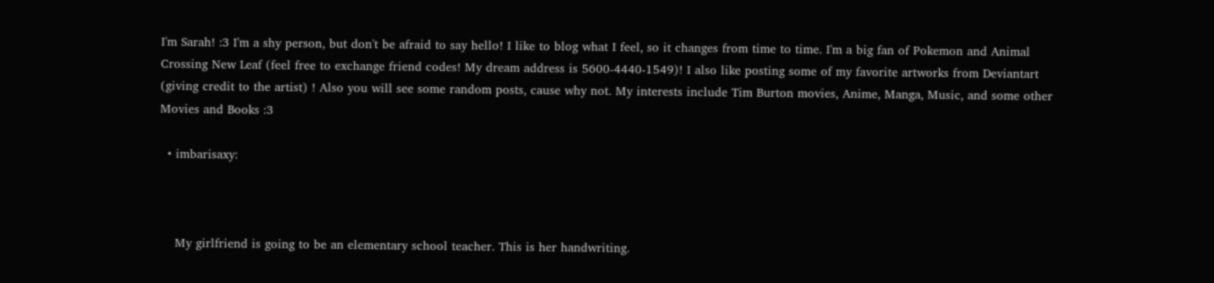I'm Sarah! :3 I'm a shy person, but don't be afraid to say hello! I like to blog what I feel, so it changes from time to time. I'm a big fan of Pokemon and Animal Crossing New Leaf (feel free to exchange friend codes! My dream address is 5600-4440-1549)! I also like posting some of my favorite artworks from Deviantart (giving credit to the artist) ! Also you will see some random posts, cause why not. My interests include Tim Burton movies, Anime, Manga, Music, and some other Movies and Books :3

  • imbarisaxy:



    My girlfriend is going to be an elementary school teacher. This is her handwriting.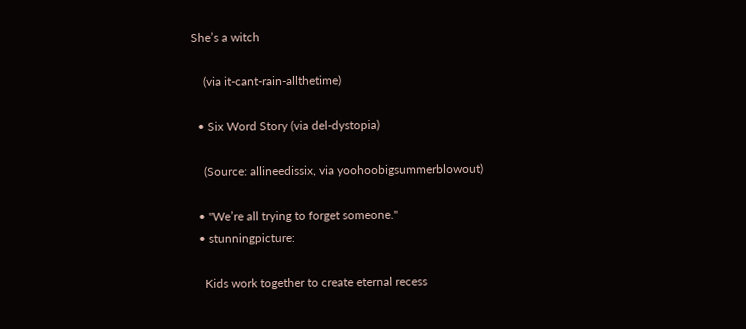She’s a witch

    (via it-cant-rain-allthetime)

  • Six Word Story (via del-dystopia)

    (Source: allineedissix, via yoohoobigsummerblowout)

  • "We’re all trying to forget someone."
  • stunningpicture:

    Kids work together to create eternal recess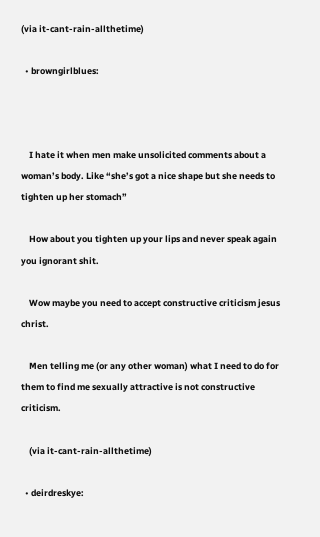(via it-cant-rain-allthetime)

  • browngirlblues:



    I hate it when men make unsolicited comments about a woman’s body. Like “she’s got a nice shape but she needs to tighten up her stomach”

    How about you tighten up your lips and never speak again you ignorant shit.

    Wow maybe you need to accept constructive criticism jesus christ.

    Men telling me (or any other woman) what I need to do for them to find me sexually attractive is not constructive criticism.

    (via it-cant-rain-allthetime)

  • deirdreskye: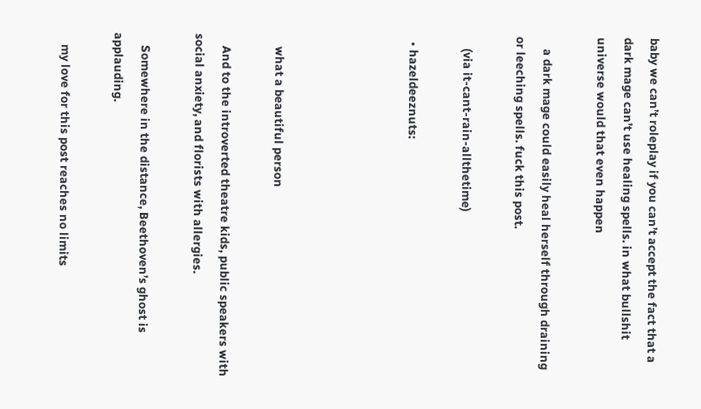baby we can’t roleplay if you can’t accept the fact that a dark mage can’t use healing spells. in what bullshit universe would that even happen

    a dark mage could easily heal herself through draining or leeching spells. fuck this post.

    (via it-cant-rain-allthetime)

  • hazeldeeznuts:




    what a beautiful person

    And to the introverted theatre kids, public speakers with social anxiety, and florists with allergies.

    Somewhere in the distance, Beethoven’s ghost is applauding.

    my love for this post reaches no limits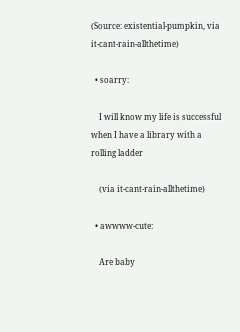(Source: existential-pumpkin, via it-cant-rain-allthetime)

  • soarry:

    I will know my life is successful when I have a library with a rolling ladder

    (via it-cant-rain-allthetime)

  • awwww-cute:

    Are baby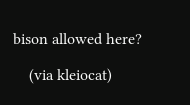bison allowed here?

    (via kleiocat)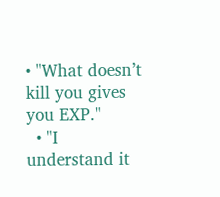• "What doesn’t kill you gives you EXP."
  • "I understand it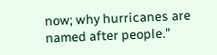now; why hurricanes are named after people."